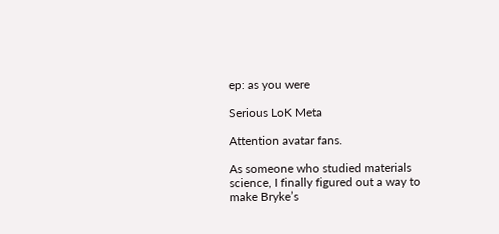ep: as you were

Serious LoK Meta

Attention avatar fans.

As someone who studied materials science, I finally figured out a way to make Bryke’s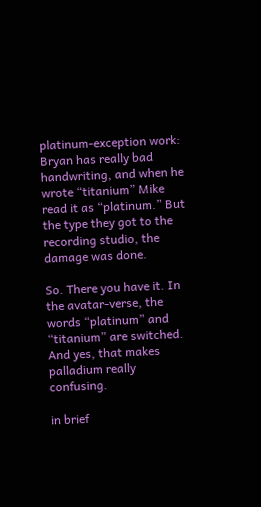platinum-exception work: Bryan has really bad handwriting, and when he wrote “titanium” Mike read it as “platinum.” But the type they got to the recording studio, the damage was done.

So. There you have it. In the avatar-verse, the words “platinum” and “titanium” are switched. And yes, that makes palladium really confusing.

in brief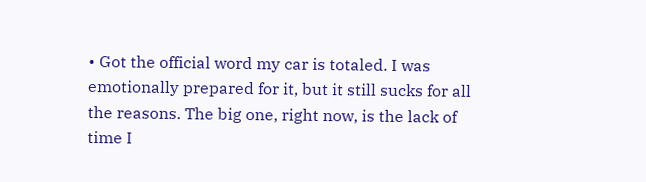• Got the official word my car is totaled. I was emotionally prepared for it, but it still sucks for all the reasons. The big one, right now, is the lack of time I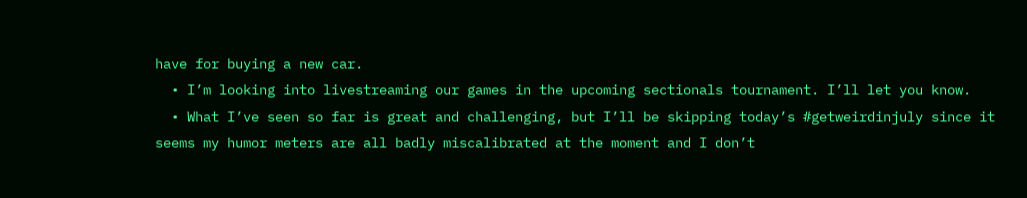have for buying a new car.
  • I’m looking into livestreaming our games in the upcoming sectionals tournament. I’ll let you know.
  • What I’ve seen so far is great and challenging, but I’ll be skipping today’s #getweirdinjuly since it seems my humor meters are all badly miscalibrated at the moment and I don’t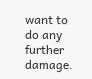want to do any further damage.